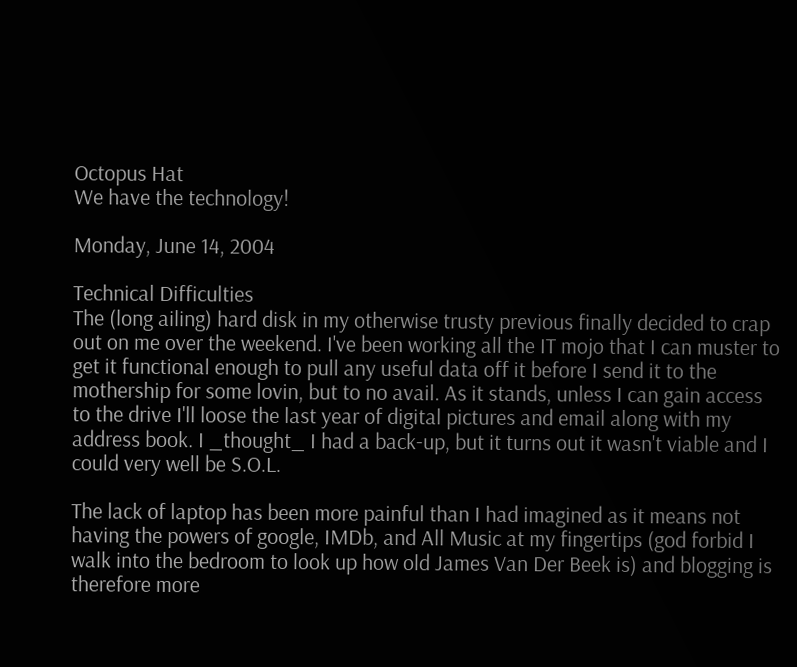Octopus Hat
We have the technology!

Monday, June 14, 2004

Technical Difficulties
The (long ailing) hard disk in my otherwise trusty previous finally decided to crap out on me over the weekend. I've been working all the IT mojo that I can muster to get it functional enough to pull any useful data off it before I send it to the mothership for some lovin, but to no avail. As it stands, unless I can gain access to the drive I'll loose the last year of digital pictures and email along with my address book. I _thought_ I had a back-up, but it turns out it wasn't viable and I could very well be S.O.L.

The lack of laptop has been more painful than I had imagined as it means not having the powers of google, IMDb, and All Music at my fingertips (god forbid I walk into the bedroom to look up how old James Van Der Beek is) and blogging is therefore more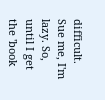difficult. Sue me, I'm lazy. So, until I get the 'book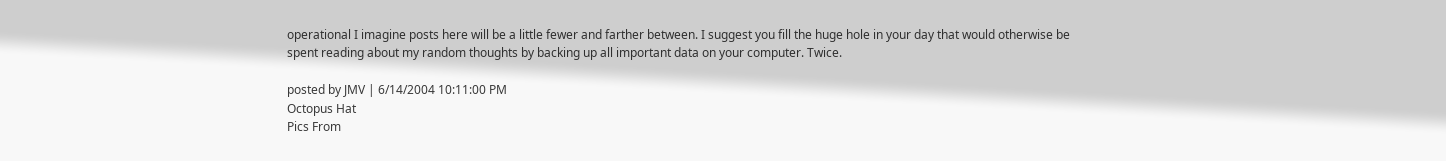operational I imagine posts here will be a little fewer and farther between. I suggest you fill the huge hole in your day that would otherwise be spent reading about my random thoughts by backing up all important data on your computer. Twice.

posted by JMV | 6/14/2004 10:11:00 PM
Octopus Hat
Pics From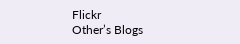Flickr
Other’s Blogs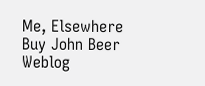Me, Elsewhere
Buy John Beer
Weblog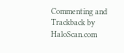Commenting and Trackback by HaloScan.com